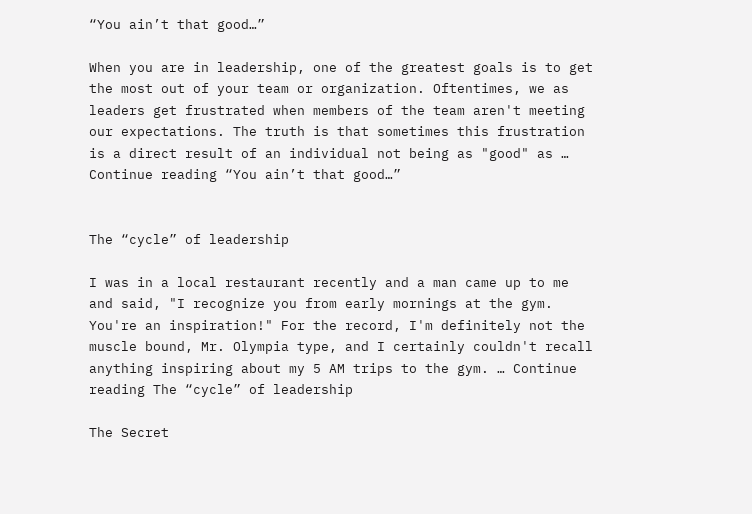“You ain’t that good…”

When you are in leadership, one of the greatest goals is to get the most out of your team or organization. Oftentimes, we as leaders get frustrated when members of the team aren't meeting our expectations. The truth is that sometimes this frustration is a direct result of an individual not being as "good" as … Continue reading “You ain’t that good…”


The “cycle” of leadership

I was in a local restaurant recently and a man came up to me and said, "I recognize you from early mornings at the gym. You're an inspiration!" For the record, I'm definitely not the muscle bound, Mr. Olympia type, and I certainly couldn't recall anything inspiring about my 5 AM trips to the gym. … Continue reading The “cycle” of leadership

The Secret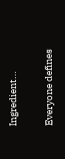Ingredient…

Everyone defines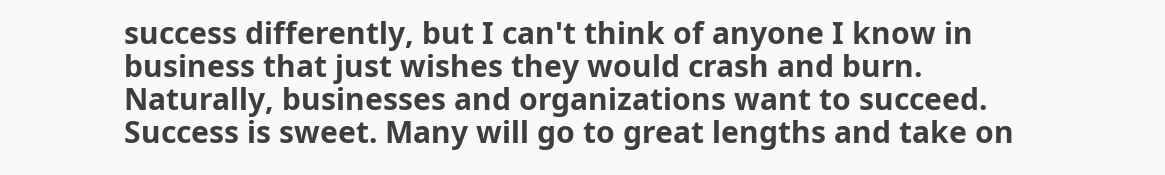success differently, but I can't think of anyone I know in business that just wishes they would crash and burn. Naturally, businesses and organizations want to succeed. Success is sweet. Many will go to great lengths and take on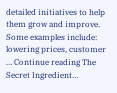detailed initiatives to help them grow and improve. Some examples include: lowering prices, customer … Continue reading The Secret Ingredient…